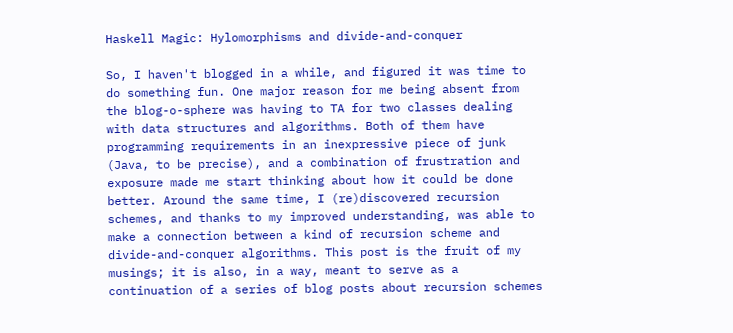Haskell Magic: Hylomorphisms and divide-and-conquer

So, I haven't blogged in a while, and figured it was time to do something fun. One major reason for me being absent from the blog-o-sphere was having to TA for two classes dealing with data structures and algorithms. Both of them have programming requirements in an inexpressive piece of junk (Java, to be precise), and a combination of frustration and exposure made me start thinking about how it could be done better. Around the same time, I (re)discovered recursion schemes, and thanks to my improved understanding, was able to make a connection between a kind of recursion scheme and divide-and-conquer algorithms. This post is the fruit of my musings; it is also, in a way, meant to serve as a continuation of a series of blog posts about recursion schemes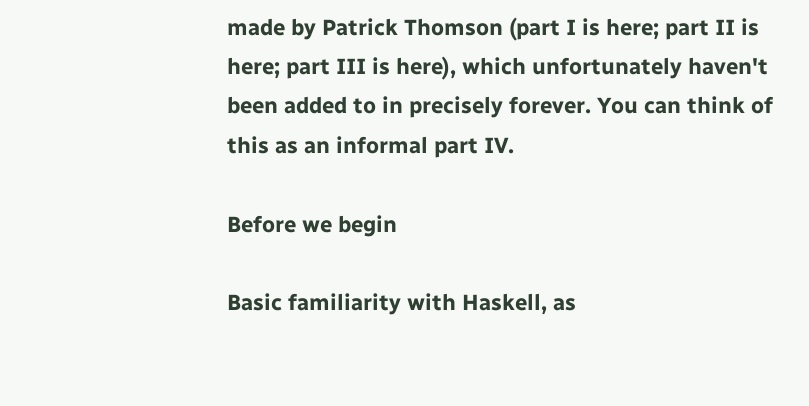made by Patrick Thomson (part I is here; part II is here; part III is here), which unfortunately haven't been added to in precisely forever. You can think of this as an informal part IV.

Before we begin

Basic familiarity with Haskell, as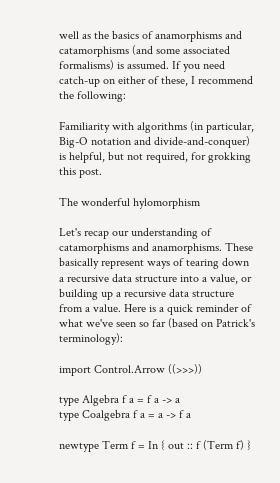well as the basics of anamorphisms and catamorphisms (and some associated formalisms) is assumed. If you need catch-up on either of these, I recommend the following:

Familiarity with algorithms (in particular, Big-O notation and divide-and-conquer) is helpful, but not required, for grokking this post.

The wonderful hylomorphism

Let's recap our understanding of catamorphisms and anamorphisms. These basically represent ways of tearing down a recursive data structure into a value, or building up a recursive data structure from a value. Here is a quick reminder of what we've seen so far (based on Patrick's terminology):

import Control.Arrow ((>>>))

type Algebra f a = f a -> a
type Coalgebra f a = a -> f a

newtype Term f = In { out :: f (Term f) }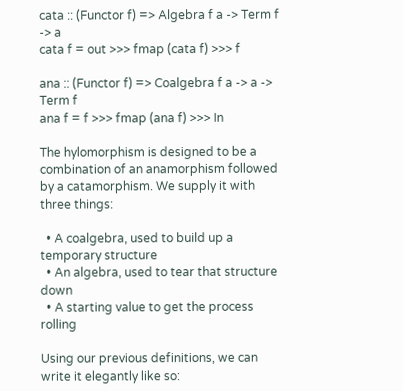cata :: (Functor f) => Algebra f a -> Term f -> a
cata f = out >>> fmap (cata f) >>> f

ana :: (Functor f) => Coalgebra f a -> a -> Term f
ana f = f >>> fmap (ana f) >>> In

The hylomorphism is designed to be a combination of an anamorphism followed by a catamorphism. We supply it with three things:

  • A coalgebra, used to build up a temporary structure
  • An algebra, used to tear that structure down
  • A starting value to get the process rolling

Using our previous definitions, we can write it elegantly like so: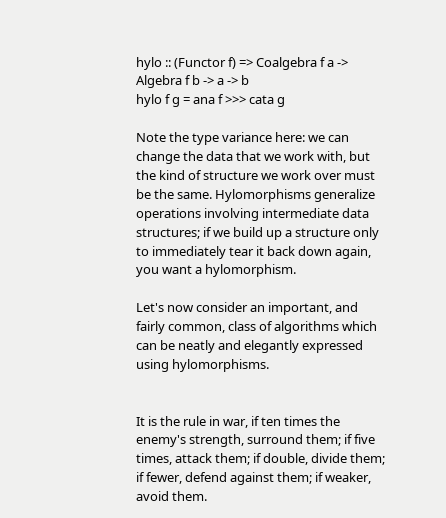hylo :: (Functor f) => Coalgebra f a -> Algebra f b -> a -> b
hylo f g = ana f >>> cata g

Note the type variance here: we can change the data that we work with, but the kind of structure we work over must be the same. Hylomorphisms generalize operations involving intermediate data structures; if we build up a structure only to immediately tear it back down again, you want a hylomorphism.

Let's now consider an important, and fairly common, class of algorithms which can be neatly and elegantly expressed using hylomorphisms.


It is the rule in war, if ten times the enemy's strength, surround them; if five times, attack them; if double, divide them; if fewer, defend against them; if weaker, avoid them.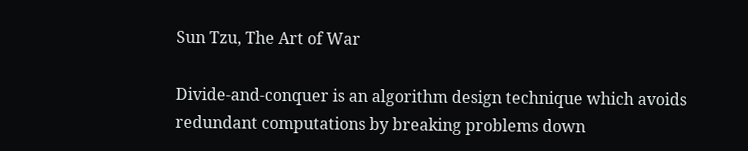Sun Tzu, The Art of War

Divide-and-conquer is an algorithm design technique which avoids redundant computations by breaking problems down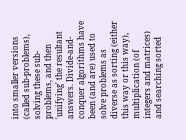into smaller versions (called sub-problems), solving these sub-problems, and then 'unifying' the resultant answers. Divide-and-conquer algorithms have been (and are) used to solve problems as diverse as sorting (either this way or this way), multiplication (of integers and matrices) and searching sorted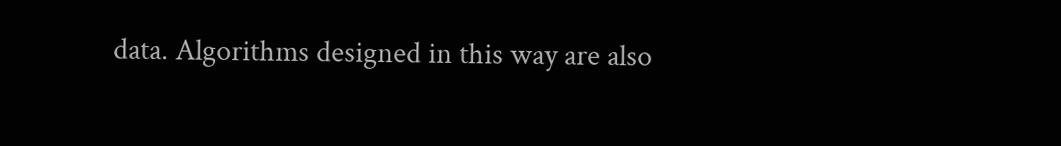data. Algorithms designed in this way are also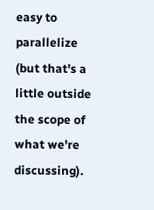easy to parallelize (but that's a little outside the scope of what we're discussing).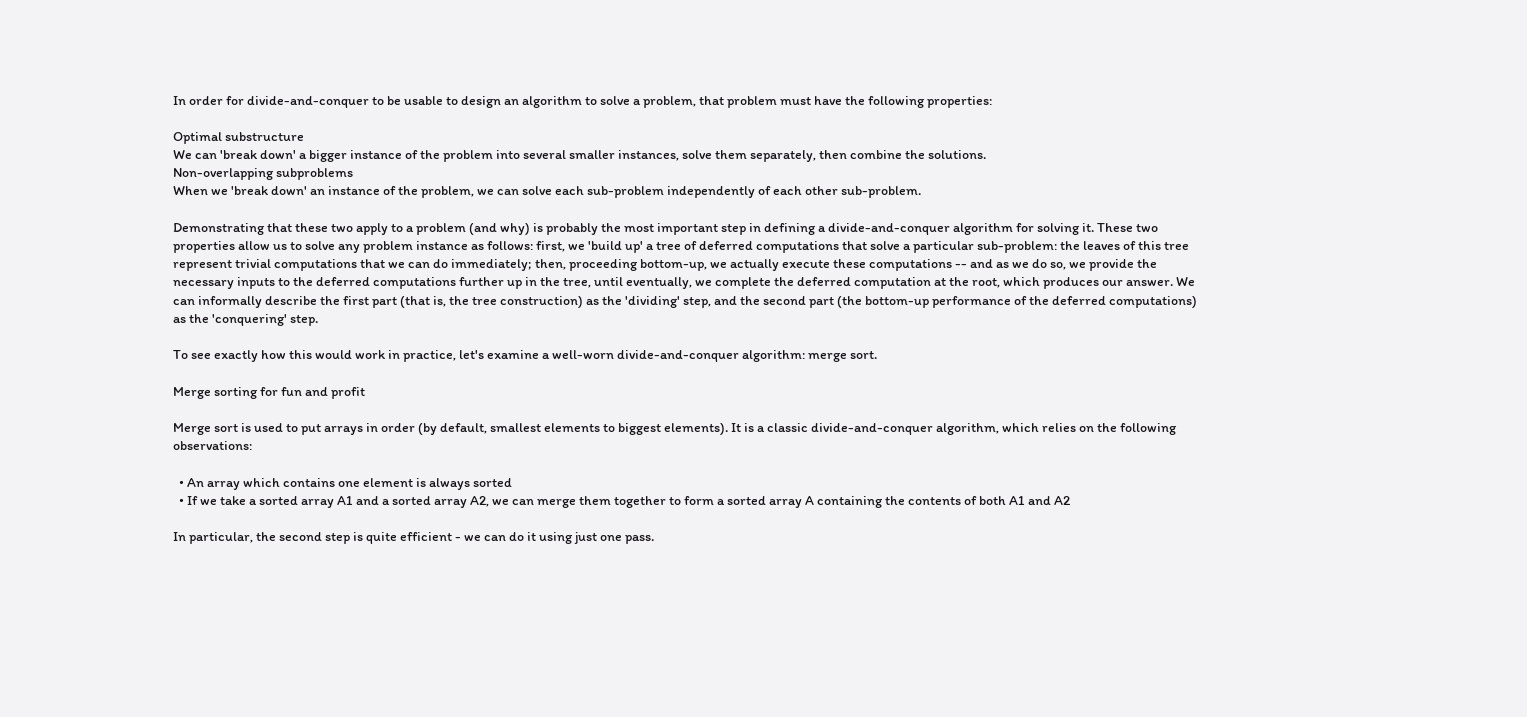In order for divide-and-conquer to be usable to design an algorithm to solve a problem, that problem must have the following properties:

Optimal substructure
We can 'break down' a bigger instance of the problem into several smaller instances, solve them separately, then combine the solutions.
Non-overlapping subproblems
When we 'break down' an instance of the problem, we can solve each sub-problem independently of each other sub-problem.

Demonstrating that these two apply to a problem (and why) is probably the most important step in defining a divide-and-conquer algorithm for solving it. These two properties allow us to solve any problem instance as follows: first, we 'build up' a tree of deferred computations that solve a particular sub-problem: the leaves of this tree represent trivial computations that we can do immediately; then, proceeding bottom-up, we actually execute these computations -- and as we do so, we provide the necessary inputs to the deferred computations further up in the tree, until eventually, we complete the deferred computation at the root, which produces our answer. We can informally describe the first part (that is, the tree construction) as the 'dividing' step, and the second part (the bottom-up performance of the deferred computations) as the 'conquering' step.

To see exactly how this would work in practice, let's examine a well-worn divide-and-conquer algorithm: merge sort.

Merge sorting for fun and profit

Merge sort is used to put arrays in order (by default, smallest elements to biggest elements). It is a classic divide-and-conquer algorithm, which relies on the following observations:

  • An array which contains one element is always sorted
  • If we take a sorted array A1 and a sorted array A2, we can merge them together to form a sorted array A containing the contents of both A1 and A2

In particular, the second step is quite efficient - we can do it using just one pass.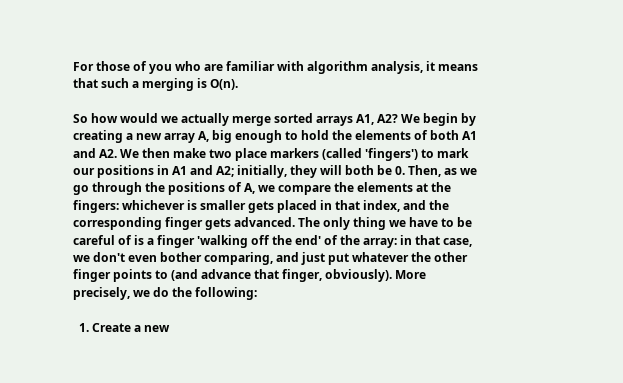For those of you who are familiar with algorithm analysis, it means that such a merging is O(n).

So how would we actually merge sorted arrays A1, A2? We begin by creating a new array A, big enough to hold the elements of both A1 and A2. We then make two place markers (called 'fingers') to mark our positions in A1 and A2; initially, they will both be 0. Then, as we go through the positions of A, we compare the elements at the fingers: whichever is smaller gets placed in that index, and the corresponding finger gets advanced. The only thing we have to be careful of is a finger 'walking off the end' of the array: in that case, we don't even bother comparing, and just put whatever the other finger points to (and advance that finger, obviously). More precisely, we do the following:

  1. Create a new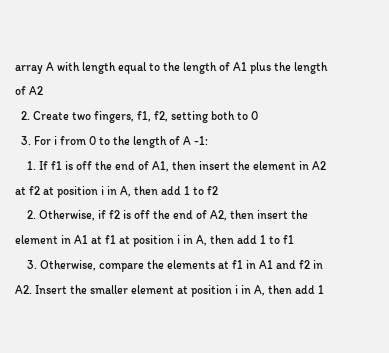array A with length equal to the length of A1 plus the length of A2
  2. Create two fingers, f1, f2, setting both to 0
  3. For i from 0 to the length of A -1:
    1. If f1 is off the end of A1, then insert the element in A2 at f2 at position i in A, then add 1 to f2
    2. Otherwise, if f2 is off the end of A2, then insert the element in A1 at f1 at position i in A, then add 1 to f1
    3. Otherwise, compare the elements at f1 in A1 and f2 in A2. Insert the smaller element at position i in A, then add 1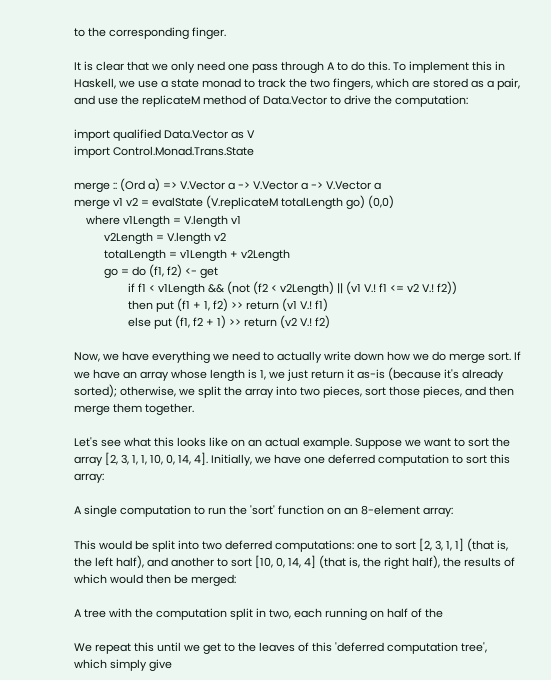to the corresponding finger.

It is clear that we only need one pass through A to do this. To implement this in Haskell, we use a state monad to track the two fingers, which are stored as a pair, and use the replicateM method of Data.Vector to drive the computation:

import qualified Data.Vector as V
import Control.Monad.Trans.State

merge :: (Ord a) => V.Vector a -> V.Vector a -> V.Vector a
merge v1 v2 = evalState (V.replicateM totalLength go) (0,0)
    where v1Length = V.length v1
          v2Length = V.length v2
          totalLength = v1Length + v2Length
          go = do (f1, f2) <- get
                  if f1 < v1Length && (not (f2 < v2Length) || (v1 V.! f1 <= v2 V.! f2))
                  then put (f1 + 1, f2) >> return (v1 V.! f1)
                  else put (f1, f2 + 1) >> return (v2 V.! f2)

Now, we have everything we need to actually write down how we do merge sort. If we have an array whose length is 1, we just return it as-is (because it's already sorted); otherwise, we split the array into two pieces, sort those pieces, and then merge them together.

Let's see what this looks like on an actual example. Suppose we want to sort the array [2, 3, 1, 1, 10, 0, 14, 4]. Initially, we have one deferred computation to sort this array:

A single computation to run the 'sort' function on an 8-element array:

This would be split into two deferred computations: one to sort [2, 3, 1, 1] (that is, the left half), and another to sort [10, 0, 14, 4] (that is, the right half), the results of which would then be merged:

A tree with the computation split in two, each running on half of the

We repeat this until we get to the leaves of this 'deferred computation tree', which simply give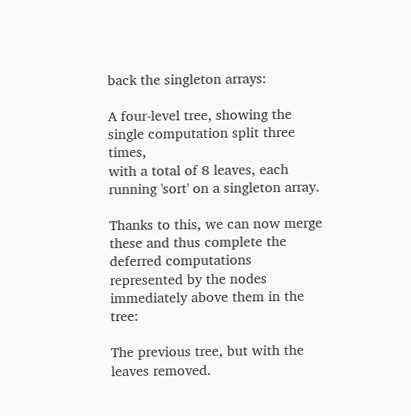back the singleton arrays:

A four-level tree, showing the single computation split three times,
with a total of 8 leaves, each running 'sort' on a singleton array.

Thanks to this, we can now merge these and thus complete the deferred computations represented by the nodes immediately above them in the tree:

The previous tree, but with the leaves removed.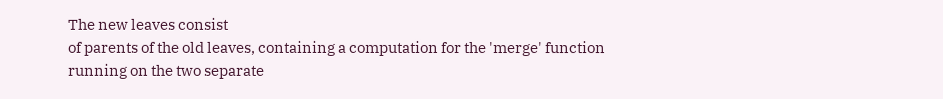The new leaves consist
of parents of the old leaves, containing a computation for the 'merge' function
running on the two separate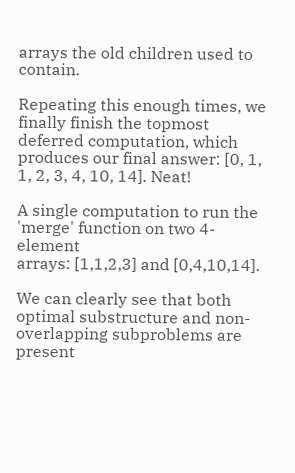arrays the old children used to contain.

Repeating this enough times, we finally finish the topmost deferred computation, which produces our final answer: [0, 1, 1, 2, 3, 4, 10, 14]. Neat!

A single computation to run the 'merge' function on two 4-element
arrays: [1,1,2,3] and [0,4,10,14].

We can clearly see that both optimal substructure and non-overlapping subproblems are present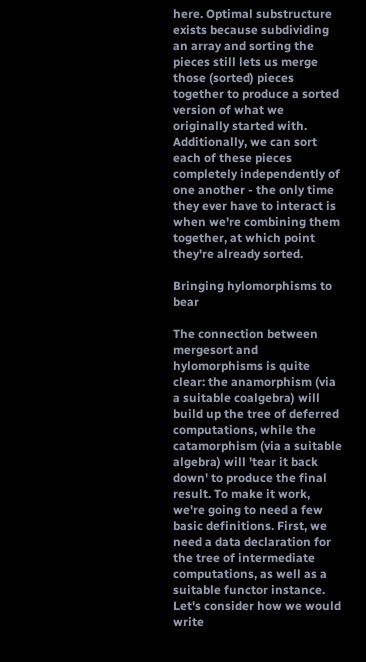here. Optimal substructure exists because subdividing an array and sorting the pieces still lets us merge those (sorted) pieces together to produce a sorted version of what we originally started with. Additionally, we can sort each of these pieces completely independently of one another - the only time they ever have to interact is when we're combining them together, at which point they're already sorted.

Bringing hylomorphisms to bear

The connection between mergesort and hylomorphisms is quite clear: the anamorphism (via a suitable coalgebra) will build up the tree of deferred computations, while the catamorphism (via a suitable algebra) will 'tear it back down' to produce the final result. To make it work, we're going to need a few basic definitions. First, we need a data declaration for the tree of intermediate computations, as well as a suitable functor instance. Let's consider how we would write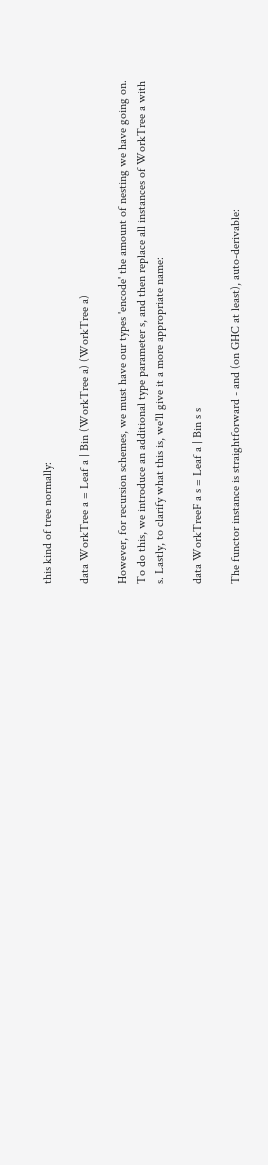this kind of tree normally:

data WorkTree a = Leaf a | Bin (WorkTree a) (WorkTree a)

However, for recursion schemes, we must have our types 'encode' the amount of nesting we have going on. To do this, we introduce an additional type parameter s, and then replace all instances of WorkTree a with s. Lastly, to clarify what this is, we'll give it a more appropriate name:

data WorkTreeF a s = Leaf a | Bin s s

The functor instance is straightforward - and (on GHC at least), auto-derivable: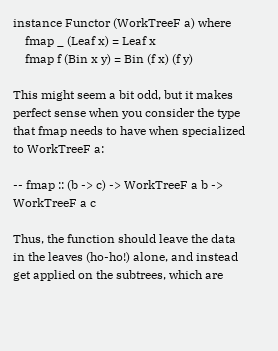instance Functor (WorkTreeF a) where
    fmap _ (Leaf x) = Leaf x
    fmap f (Bin x y) = Bin (f x) (f y)

This might seem a bit odd, but it makes perfect sense when you consider the type that fmap needs to have when specialized to WorkTreeF a:

-- fmap :: (b -> c) -> WorkTreeF a b -> WorkTreeF a c

Thus, the function should leave the data in the leaves (ho-ho!) alone, and instead get applied on the subtrees, which are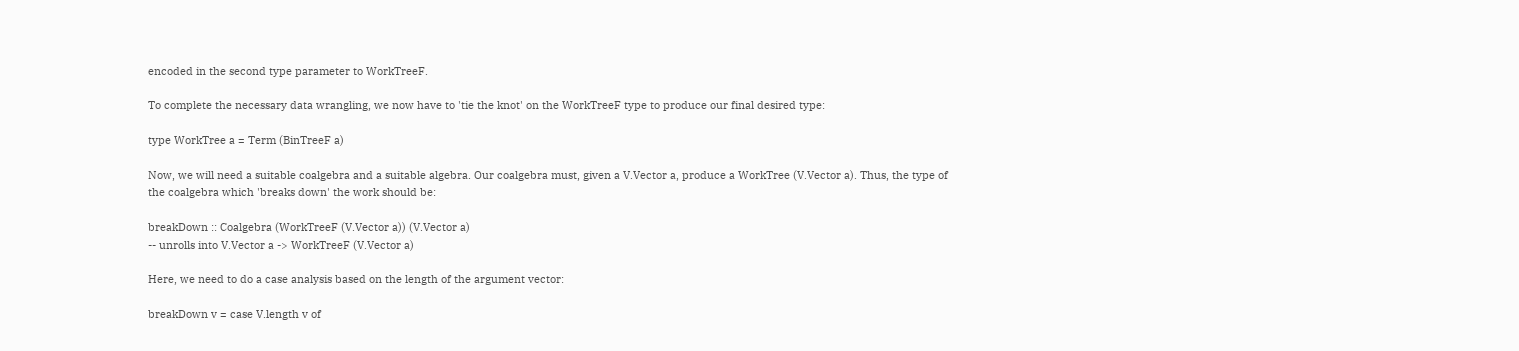encoded in the second type parameter to WorkTreeF.

To complete the necessary data wrangling, we now have to 'tie the knot' on the WorkTreeF type to produce our final desired type:

type WorkTree a = Term (BinTreeF a)

Now, we will need a suitable coalgebra and a suitable algebra. Our coalgebra must, given a V.Vector a, produce a WorkTree (V.Vector a). Thus, the type of the coalgebra which 'breaks down' the work should be:

breakDown :: Coalgebra (WorkTreeF (V.Vector a)) (V.Vector a)
-- unrolls into V.Vector a -> WorkTreeF (V.Vector a)

Here, we need to do a case analysis based on the length of the argument vector:

breakDown v = case V.length v of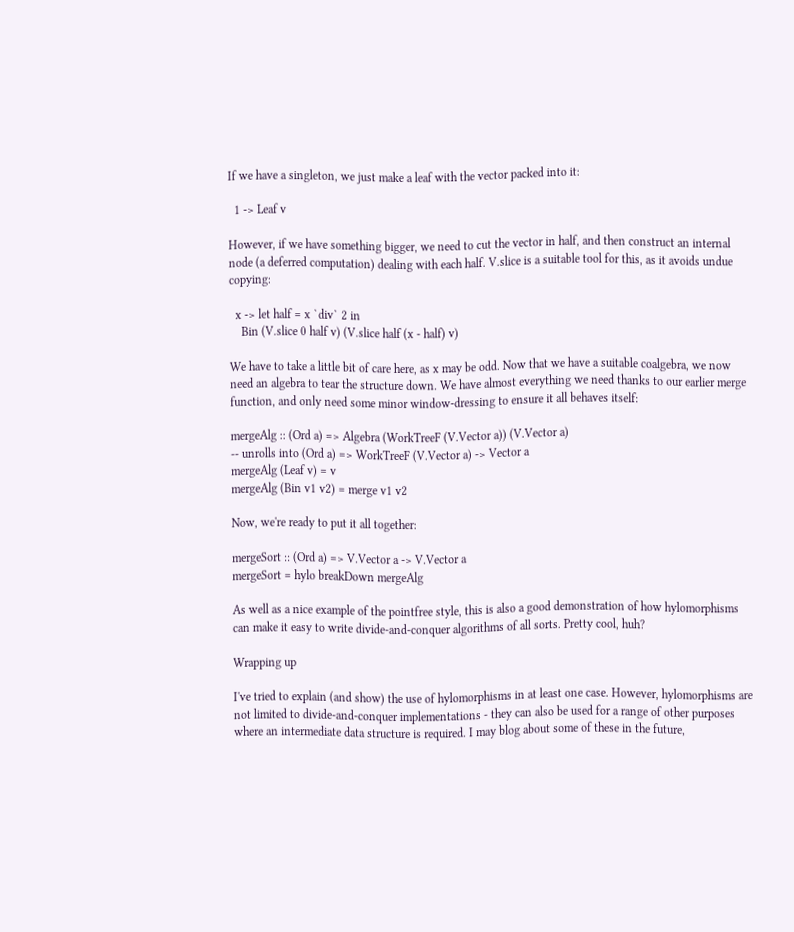If we have a singleton, we just make a leaf with the vector packed into it:

  1 -> Leaf v

However, if we have something bigger, we need to cut the vector in half, and then construct an internal node (a deferred computation) dealing with each half. V.slice is a suitable tool for this, as it avoids undue copying:

  x -> let half = x `div` 2 in
    Bin (V.slice 0 half v) (V.slice half (x - half) v)

We have to take a little bit of care here, as x may be odd. Now that we have a suitable coalgebra, we now need an algebra to tear the structure down. We have almost everything we need thanks to our earlier merge function, and only need some minor window-dressing to ensure it all behaves itself:

mergeAlg :: (Ord a) => Algebra (WorkTreeF (V.Vector a)) (V.Vector a)
-- unrolls into (Ord a) => WorkTreeF (V.Vector a) -> Vector a
mergeAlg (Leaf v) = v
mergeAlg (Bin v1 v2) = merge v1 v2

Now, we're ready to put it all together:

mergeSort :: (Ord a) => V.Vector a -> V.Vector a
mergeSort = hylo breakDown mergeAlg

As well as a nice example of the pointfree style, this is also a good demonstration of how hylomorphisms can make it easy to write divide-and-conquer algorithms of all sorts. Pretty cool, huh?

Wrapping up

I've tried to explain (and show) the use of hylomorphisms in at least one case. However, hylomorphisms are not limited to divide-and-conquer implementations - they can also be used for a range of other purposes where an intermediate data structure is required. I may blog about some of these in the future,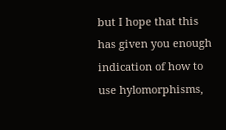but I hope that this has given you enough indication of how to use hylomorphisms,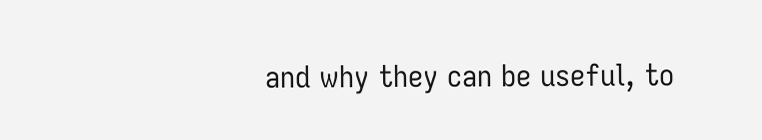and why they can be useful, to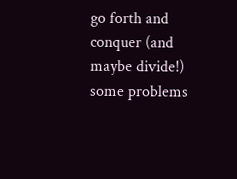go forth and conquer (and maybe divide!) some problems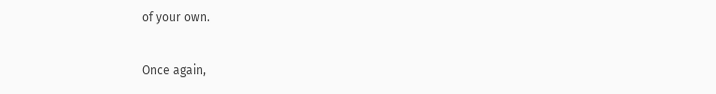of your own.

Once again,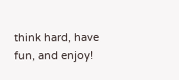think hard, have fun, and enjoy!